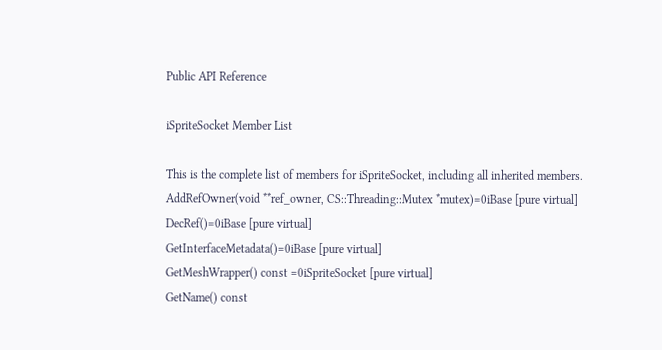Public API Reference

iSpriteSocket Member List

This is the complete list of members for iSpriteSocket, including all inherited members.
AddRefOwner(void **ref_owner, CS::Threading::Mutex *mutex)=0iBase [pure virtual]
DecRef()=0iBase [pure virtual]
GetInterfaceMetadata()=0iBase [pure virtual]
GetMeshWrapper() const =0iSpriteSocket [pure virtual]
GetName() const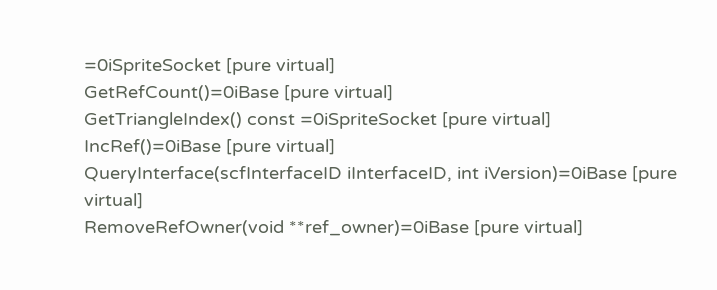=0iSpriteSocket [pure virtual]
GetRefCount()=0iBase [pure virtual]
GetTriangleIndex() const =0iSpriteSocket [pure virtual]
IncRef()=0iBase [pure virtual]
QueryInterface(scfInterfaceID iInterfaceID, int iVersion)=0iBase [pure virtual]
RemoveRefOwner(void **ref_owner)=0iBase [pure virtual]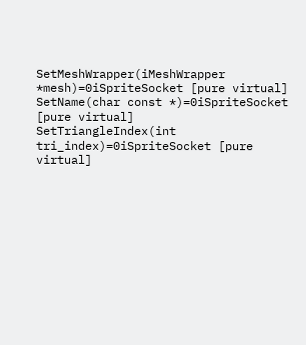SetMeshWrapper(iMeshWrapper *mesh)=0iSpriteSocket [pure virtual]
SetName(char const *)=0iSpriteSocket [pure virtual]
SetTriangleIndex(int tri_index)=0iSpriteSocket [pure virtual]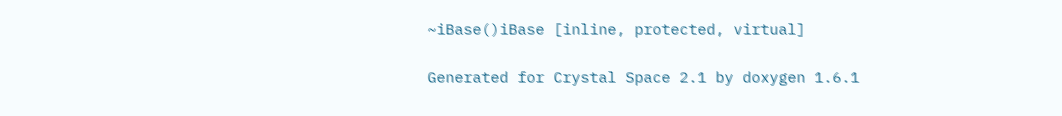~iBase()iBase [inline, protected, virtual]

Generated for Crystal Space 2.1 by doxygen 1.6.1